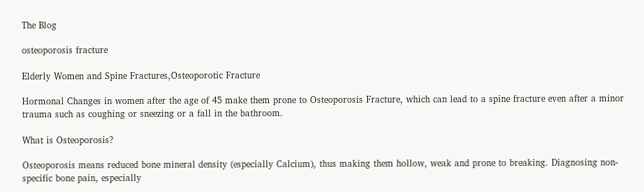The Blog

osteoporosis fracture

Elderly Women and Spine Fractures,Osteoporotic Fracture

Hormonal Changes in women after the age of 45 make them prone to Osteoporosis Fracture, which can lead to a spine fracture even after a minor trauma such as coughing or sneezing or a fall in the bathroom.

What is Osteoporosis?

Osteoporosis means reduced bone mineral density (especially Calcium), thus making them hollow, weak and prone to breaking. Diagnosing non-specific bone pain, especially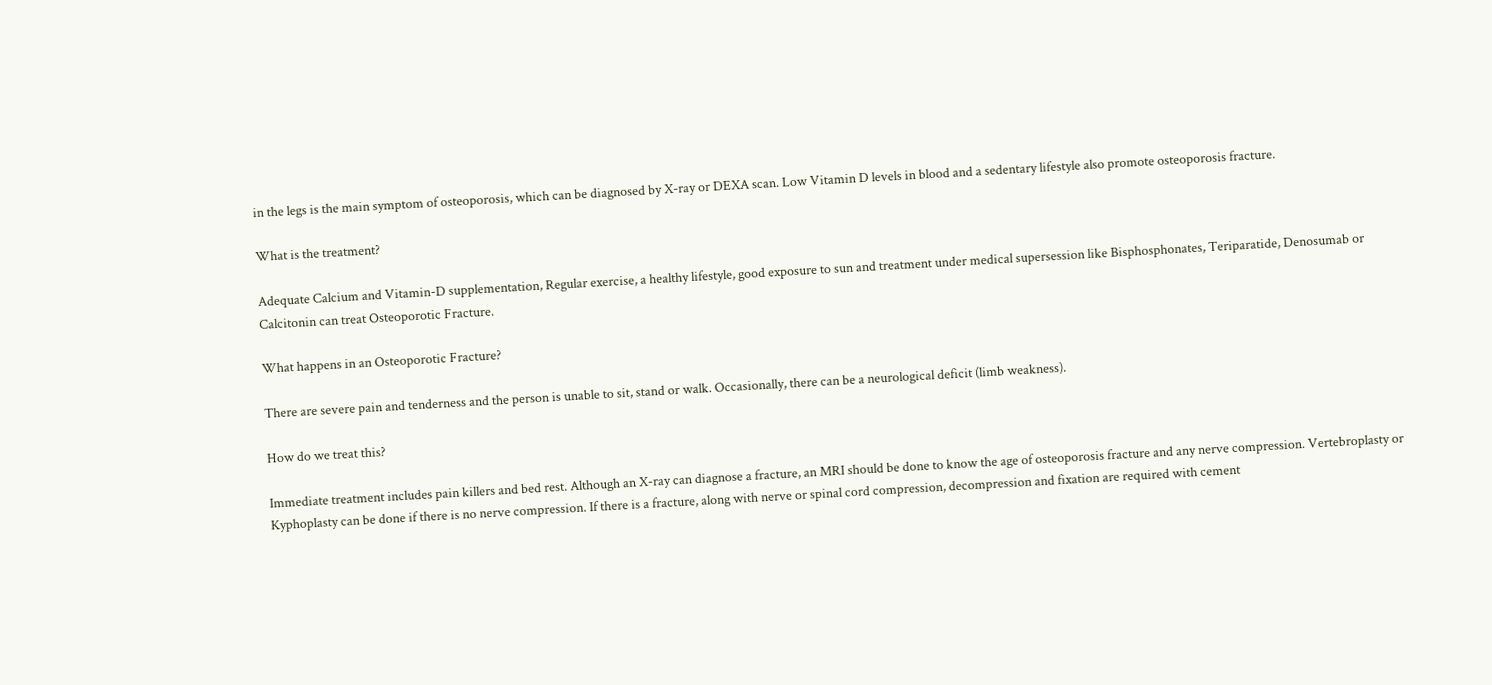in the legs is the main symptom of osteoporosis, which can be diagnosed by X-ray or DEXA scan. Low Vitamin D levels in blood and a sedentary lifestyle also promote osteoporosis fracture.

What is the treatment?

Adequate Calcium and Vitamin-D supplementation, Regular exercise, a healthy lifestyle, good exposure to sun and treatment under medical supersession like Bisphosphonates, Teriparatide, Denosumab or Calcitonin can treat Osteoporotic Fracture.

What happens in an Osteoporotic Fracture?

There are severe pain and tenderness and the person is unable to sit, stand or walk. Occasionally, there can be a neurological deficit (limb weakness).

How do we treat this?

Immediate treatment includes pain killers and bed rest. Although an X-ray can diagnose a fracture, an MRI should be done to know the age of osteoporosis fracture and any nerve compression. Vertebroplasty or Kyphoplasty can be done if there is no nerve compression. If there is a fracture, along with nerve or spinal cord compression, decompression and fixation are required with cement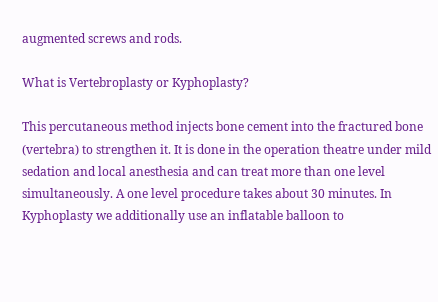augmented screws and rods.

What is Vertebroplasty or Kyphoplasty?

This percutaneous method injects bone cement into the fractured bone (vertebra) to strengthen it. It is done in the operation theatre under mild sedation and local anesthesia and can treat more than one level simultaneously. A one level procedure takes about 30 minutes. In Kyphoplasty we additionally use an inflatable balloon to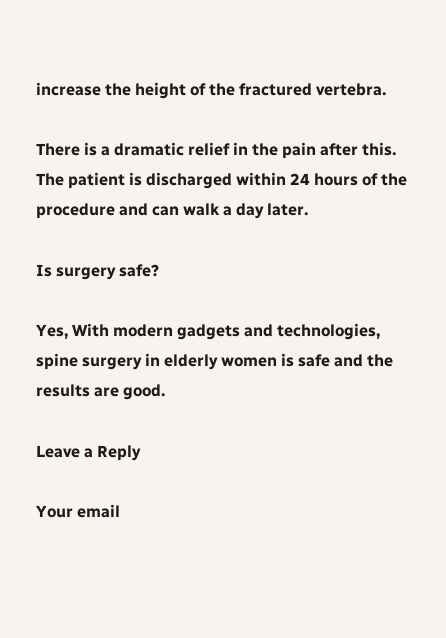increase the height of the fractured vertebra.

There is a dramatic relief in the pain after this. The patient is discharged within 24 hours of the procedure and can walk a day later.

Is surgery safe?

Yes, With modern gadgets and technologies, spine surgery in elderly women is safe and the results are good.

Leave a Reply

Your email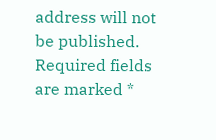address will not be published. Required fields are marked *